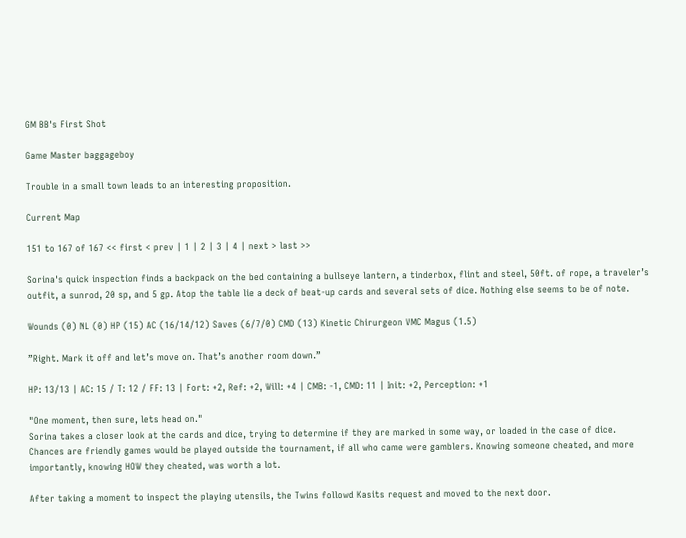GM BB's First Shot

Game Master baggageboy

Trouble in a small town leads to an interesting proposition.

Current Map

151 to 167 of 167 << first < prev | 1 | 2 | 3 | 4 | next > last >>

Sorina's quick inspection finds a backpack on the bed containing a bullseye lantern, a tinderbox, flint and steel, 50ft. of rope, a traveler’s outfit, a sunrod, 20 sp, and 5 gp. Atop the table lie a deck of beat-up cards and several sets of dice. Nothing else seems to be of note.

Wounds (0) NL (0) HP (15) AC (16/14/12) Saves (6/7/0) CMD (13) Kinetic Chirurgeon VMC Magus (1.5)

”Right. Mark it off and let’s move on. That’s another room down.”

HP: 13/13 | AC: 15 / T: 12 / FF: 13 | Fort: +2, Ref: +2, Will: +4 | CMB: -1, CMD: 11 | Init: +2, Perception: +1

"One moment, then sure, lets head on."
Sorina takes a closer look at the cards and dice, trying to determine if they are marked in some way, or loaded in the case of dice.
Chances are friendly games would be played outside the tournament, if all who came were gamblers. Knowing someone cheated, and more importantly, knowing HOW they cheated, was worth a lot.

After taking a moment to inspect the playing utensils, the Twins followd Kasits request and moved to the next door.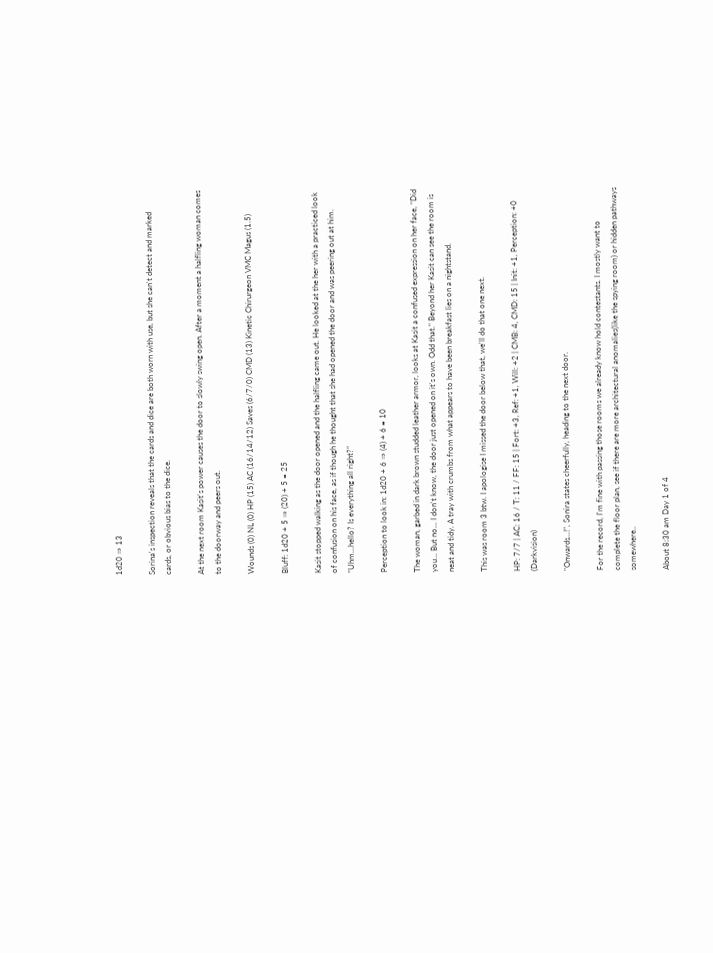1d20 ⇒ 13

Sorina's inspection reveals that the cards and dice are both worn with use, but she can't detect and marked cards, or obvious bias to the dice.

At the next room Kasit's power causes the door to slowly swing open. After a moment a halfling woman comes to the doorway and peers out.

Wounds (0) NL (0) HP (15) AC (16/14/12) Saves (6/7/0) CMD (13) Kinetic Chirurgeon VMC Magus (1.5)

Bluff: 1d20 + 5 ⇒ (20) + 5 = 25

Kasit stopped walking as the door opened and the halfling came out. He looked at the her with a practiced look of confusion on his face, as if though he thought that she had opened the door and was peering out at him. ”Uhm...hello? Is everything all right?”

Perception to look in: 1d20 + 6 ⇒ (4) + 6 = 10

The woman, garbed in dark brown studded leather armor, looks at Kasit a confused expression on her face, "Did you... But no... I don't know, the door just opened on it's own. Odd that." Beyond her Kasit can see the room is neat and tidy. A tray with crumbs from what appears to have been breakfast lies on a nightstand.

This was room 3 btw. I apologise I missed the door below that, we'll do that one next.

HP: 7/7 | AC: 16 / T: 11 / FF: 15 | Fort: +3, Ref: +1, Will: +2 | CMB: 4, CMD: 15 | Init: +1, Perception: +0 (Darkvision)

"Onwards...!", Sonira states cheerfully, heading to the next door.

For the record, I'm fine with passing those rooms we already know hold contestants. I mostly want to complete the floor plan, see if there are more architectural anomalies(like the spying room) or hidden pathways somewhere..

About 8:30 am Day 1 of 4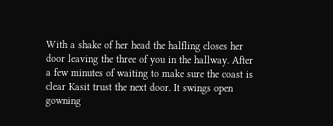With a shake of her head the halfling closes her door leaving the three of you in the hallway. After a few minutes of waiting to make sure the coast is clear Kasit trust the next door. It swings open gowning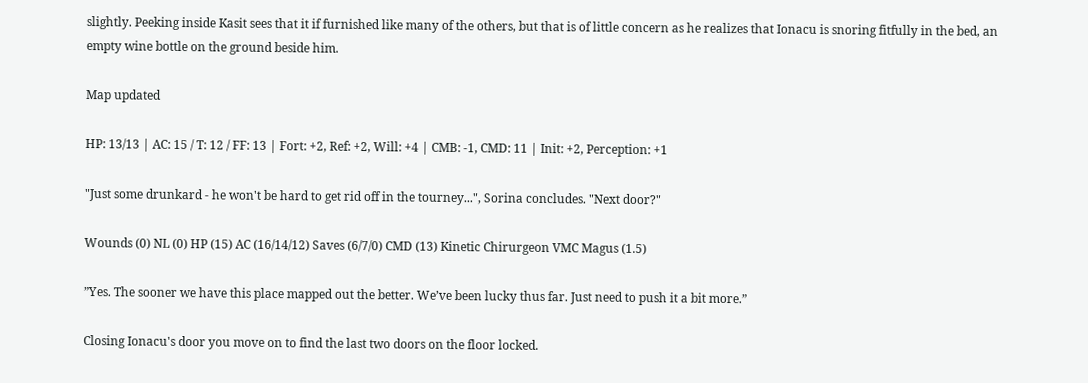slightly. Peeking inside Kasit sees that it if furnished like many of the others, but that is of little concern as he realizes that Ionacu is snoring fitfully in the bed, an empty wine bottle on the ground beside him.

Map updated

HP: 13/13 | AC: 15 / T: 12 / FF: 13 | Fort: +2, Ref: +2, Will: +4 | CMB: -1, CMD: 11 | Init: +2, Perception: +1

"Just some drunkard - he won't be hard to get rid off in the tourney...", Sorina concludes. "Next door?"

Wounds (0) NL (0) HP (15) AC (16/14/12) Saves (6/7/0) CMD (13) Kinetic Chirurgeon VMC Magus (1.5)

”Yes. The sooner we have this place mapped out the better. We’ve been lucky thus far. Just need to push it a bit more.”

Closing Ionacu's door you move on to find the last two doors on the floor locked.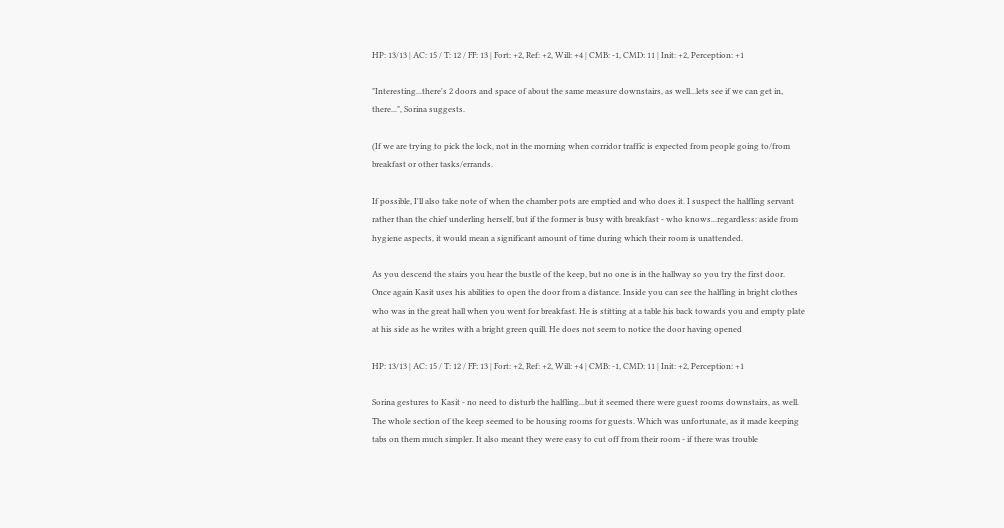HP: 13/13 | AC: 15 / T: 12 / FF: 13 | Fort: +2, Ref: +2, Will: +4 | CMB: -1, CMD: 11 | Init: +2, Perception: +1

"Interesting...there's 2 doors and space of about the same measure downstairs, as well...lets see if we can get in, there...", Sorina suggests.

(If we are trying to pick the lock, not in the morning when corridor traffic is expected from people going to/from breakfast or other tasks/errands.

If possible, I'll also take note of when the chamber pots are emptied and who does it. I suspect the halfling servant rather than the chief underling herself, but if the former is busy with breakfast - who knows...regardless: aside from hygiene aspects, it would mean a significant amount of time during which their room is unattended.

As you descend the stairs you hear the bustle of the keep, but no one is in the hallway so you try the first door. Once again Kasit uses his abilities to open the door from a distance. Inside you can see the halfling in bright clothes who was in the great hall when you went for breakfast. He is stitting at a table his back towards you and empty plate at his side as he writes with a bright green quill. He does not seem to notice the door having opened

HP: 13/13 | AC: 15 / T: 12 / FF: 13 | Fort: +2, Ref: +2, Will: +4 | CMB: -1, CMD: 11 | Init: +2, Perception: +1

Sorina gestures to Kasit - no need to disturb the halfling...but it seemed there were guest rooms downstairs, as well. The whole section of the keep seemed to be housing rooms for guests. Which was unfortunate, as it made keeping tabs on them much simpler. It also meant they were easy to cut off from their room - if there was trouble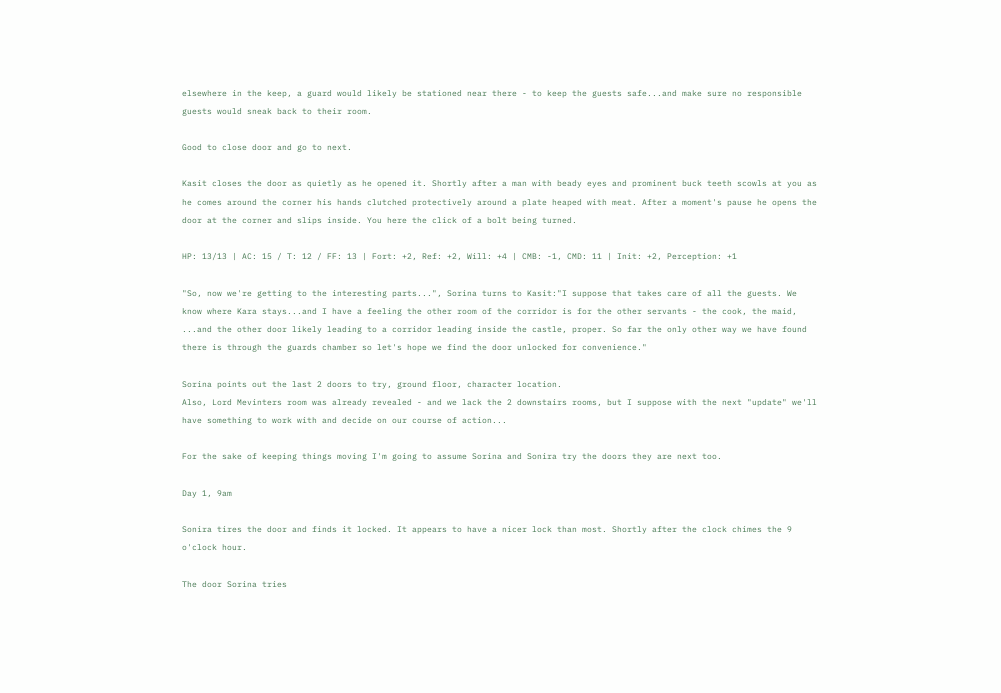elsewhere in the keep, a guard would likely be stationed near there - to keep the guests safe...and make sure no responsible guests would sneak back to their room.

Good to close door and go to next.

Kasit closes the door as quietly as he opened it. Shortly after a man with beady eyes and prominent buck teeth scowls at you as he comes around the corner his hands clutched protectively around a plate heaped with meat. After a moment's pause he opens the door at the corner and slips inside. You here the click of a bolt being turned.

HP: 13/13 | AC: 15 / T: 12 / FF: 13 | Fort: +2, Ref: +2, Will: +4 | CMB: -1, CMD: 11 | Init: +2, Perception: +1

"So, now we're getting to the interesting parts...", Sorina turns to Kasit:"I suppose that takes care of all the guests. We know where Kara stays...and I have a feeling the other room of the corridor is for the other servants - the cook, the maid, ...and the other door likely leading to a corridor leading inside the castle, proper. So far the only other way we have found there is through the guards chamber so let's hope we find the door unlocked for convenience."

Sorina points out the last 2 doors to try, ground floor, character location.
Also, Lord Mevinters room was already revealed - and we lack the 2 downstairs rooms, but I suppose with the next "update" we'll have something to work with and decide on our course of action...

For the sake of keeping things moving I'm going to assume Sorina and Sonira try the doors they are next too.

Day 1, 9am

Sonira tires the door and finds it locked. It appears to have a nicer lock than most. Shortly after the clock chimes the 9 o'clock hour.

The door Sorina tries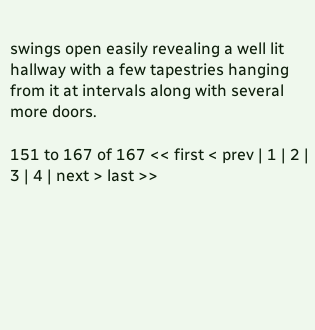swings open easily revealing a well lit hallway with a few tapestries hanging from it at intervals along with several more doors.

151 to 167 of 167 << first < prev | 1 | 2 | 3 | 4 | next > last >>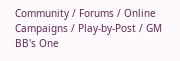Community / Forums / Online Campaigns / Play-by-Post / GM BB's One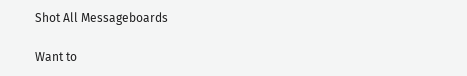Shot All Messageboards

Want to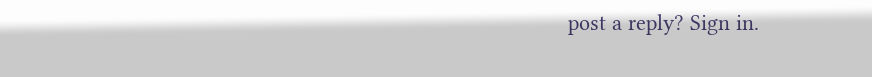post a reply? Sign in.